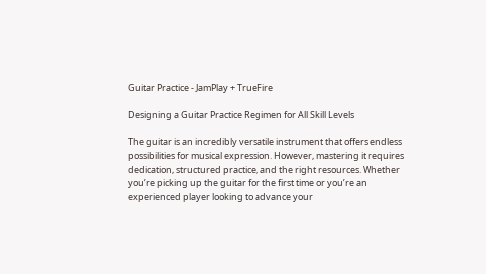Guitar Practice - JamPlay + TrueFire

Designing a Guitar Practice Regimen for All Skill Levels

The guitar is an incredibly versatile instrument that offers endless possibilities for musical expression. However, mastering it requires dedication, structured practice, and the right resources. Whether you’re picking up the guitar for the first time or you’re an experienced player looking to advance your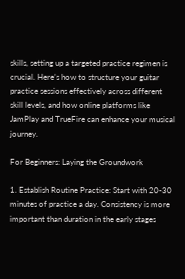skills, setting up a targeted practice regimen is crucial. Here’s how to structure your guitar practice sessions effectively across different skill levels, and how online platforms like JamPlay and TrueFire can enhance your musical journey.

For Beginners: Laying the Groundwork

1. Establish Routine Practice: Start with 20-30 minutes of practice a day. Consistency is more important than duration in the early stages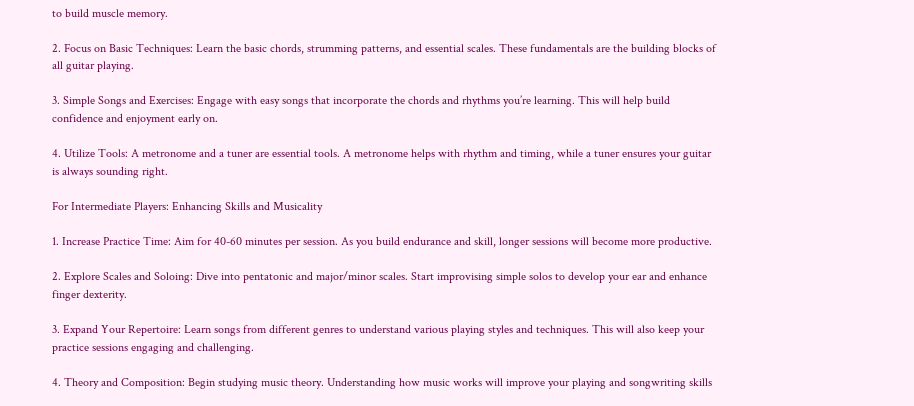to build muscle memory.

2. Focus on Basic Techniques: Learn the basic chords, strumming patterns, and essential scales. These fundamentals are the building blocks of all guitar playing.

3. Simple Songs and Exercises: Engage with easy songs that incorporate the chords and rhythms you’re learning. This will help build confidence and enjoyment early on.

4. Utilize Tools: A metronome and a tuner are essential tools. A metronome helps with rhythm and timing, while a tuner ensures your guitar is always sounding right.

For Intermediate Players: Enhancing Skills and Musicality

1. Increase Practice Time: Aim for 40-60 minutes per session. As you build endurance and skill, longer sessions will become more productive.

2. Explore Scales and Soloing: Dive into pentatonic and major/minor scales. Start improvising simple solos to develop your ear and enhance finger dexterity.

3. Expand Your Repertoire: Learn songs from different genres to understand various playing styles and techniques. This will also keep your practice sessions engaging and challenging.

4. Theory and Composition: Begin studying music theory. Understanding how music works will improve your playing and songwriting skills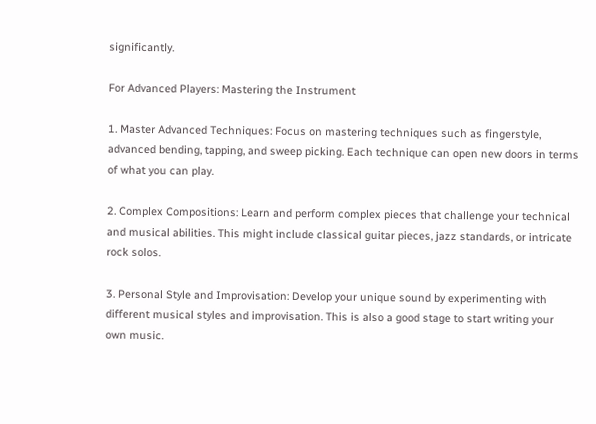significantly.

For Advanced Players: Mastering the Instrument

1. Master Advanced Techniques: Focus on mastering techniques such as fingerstyle, advanced bending, tapping, and sweep picking. Each technique can open new doors in terms of what you can play.

2. Complex Compositions: Learn and perform complex pieces that challenge your technical and musical abilities. This might include classical guitar pieces, jazz standards, or intricate rock solos.

3. Personal Style and Improvisation: Develop your unique sound by experimenting with different musical styles and improvisation. This is also a good stage to start writing your own music.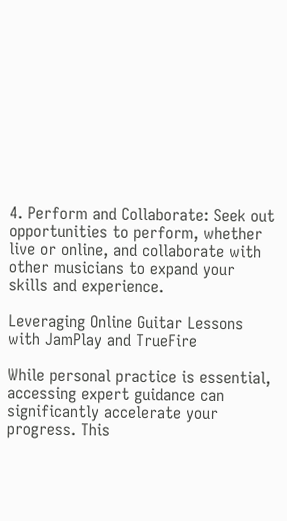4. Perform and Collaborate: Seek out opportunities to perform, whether live or online, and collaborate with other musicians to expand your skills and experience.

Leveraging Online Guitar Lessons with JamPlay and TrueFire

While personal practice is essential, accessing expert guidance can significantly accelerate your progress. This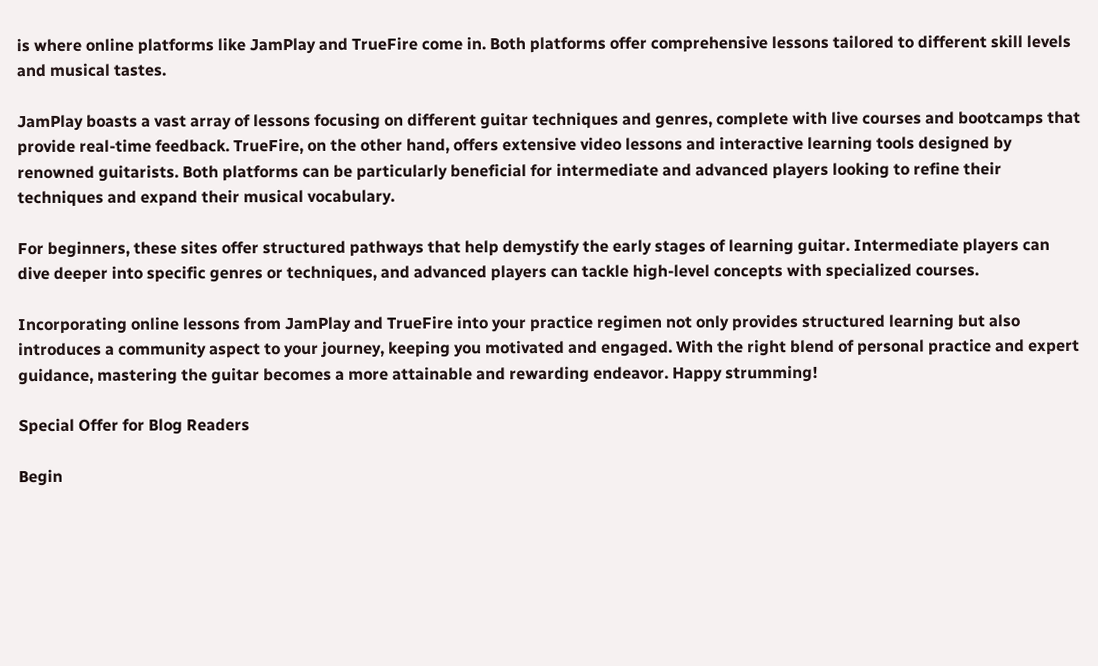is where online platforms like JamPlay and TrueFire come in. Both platforms offer comprehensive lessons tailored to different skill levels and musical tastes.

JamPlay boasts a vast array of lessons focusing on different guitar techniques and genres, complete with live courses and bootcamps that provide real-time feedback. TrueFire, on the other hand, offers extensive video lessons and interactive learning tools designed by renowned guitarists. Both platforms can be particularly beneficial for intermediate and advanced players looking to refine their techniques and expand their musical vocabulary.

For beginners, these sites offer structured pathways that help demystify the early stages of learning guitar. Intermediate players can dive deeper into specific genres or techniques, and advanced players can tackle high-level concepts with specialized courses.

Incorporating online lessons from JamPlay and TrueFire into your practice regimen not only provides structured learning but also introduces a community aspect to your journey, keeping you motivated and engaged. With the right blend of personal practice and expert guidance, mastering the guitar becomes a more attainable and rewarding endeavor. Happy strumming!

Special Offer for Blog Readers

Begin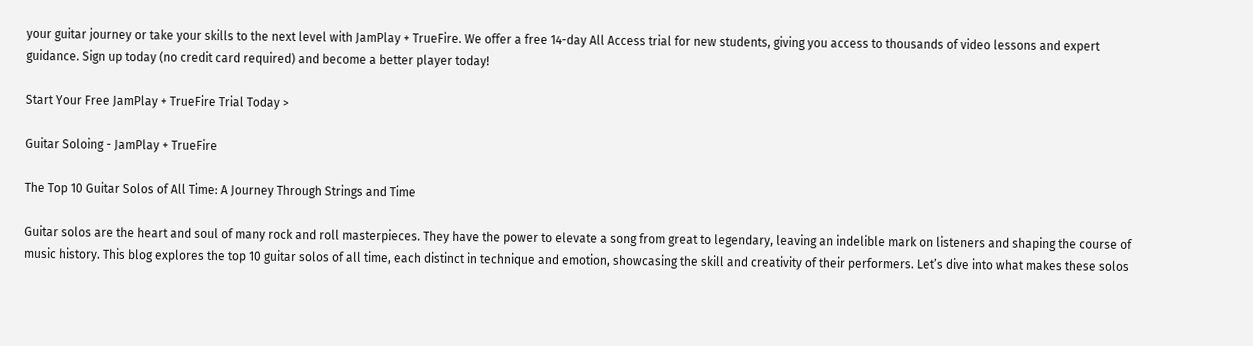your guitar journey or take your skills to the next level with JamPlay + TrueFire. We offer a free 14-day All Access trial for new students, giving you access to thousands of video lessons and expert guidance. Sign up today (no credit card required) and become a better player today!

Start Your Free JamPlay + TrueFire Trial Today >

Guitar Soloing - JamPlay + TrueFire

The Top 10 Guitar Solos of All Time: A Journey Through Strings and Time

Guitar solos are the heart and soul of many rock and roll masterpieces. They have the power to elevate a song from great to legendary, leaving an indelible mark on listeners and shaping the course of music history. This blog explores the top 10 guitar solos of all time, each distinct in technique and emotion, showcasing the skill and creativity of their performers. Let’s dive into what makes these solos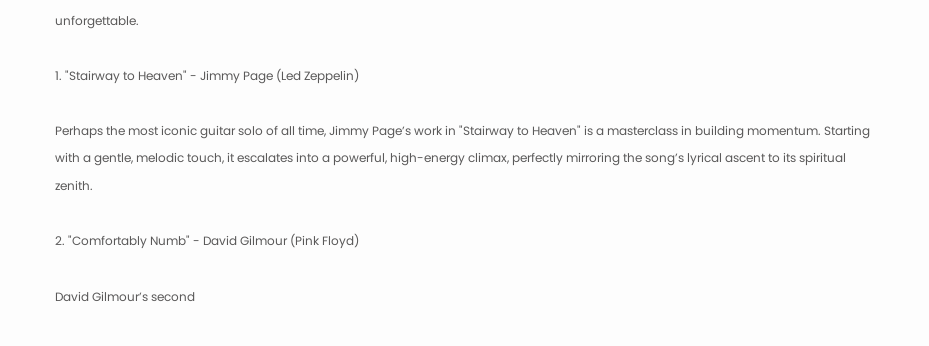unforgettable.

1. "Stairway to Heaven" - Jimmy Page (Led Zeppelin)

Perhaps the most iconic guitar solo of all time, Jimmy Page’s work in "Stairway to Heaven" is a masterclass in building momentum. Starting with a gentle, melodic touch, it escalates into a powerful, high-energy climax, perfectly mirroring the song’s lyrical ascent to its spiritual zenith.

2. "Comfortably Numb" - David Gilmour (Pink Floyd)

David Gilmour’s second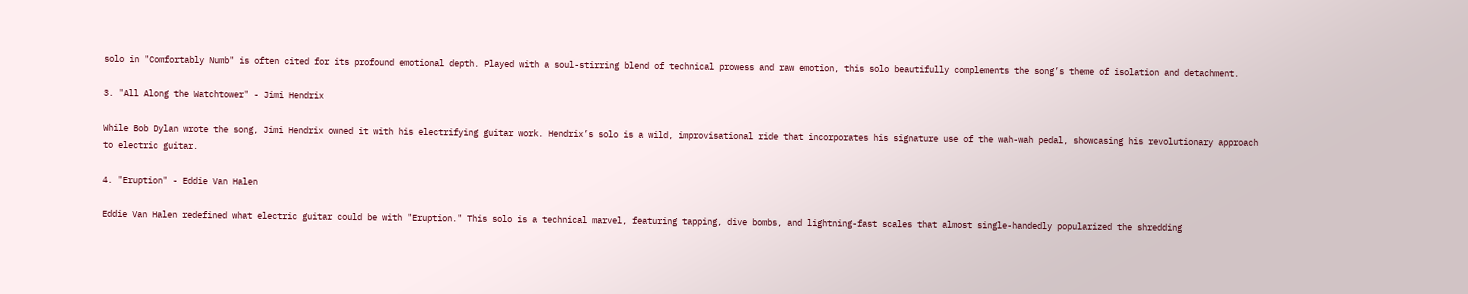solo in "Comfortably Numb" is often cited for its profound emotional depth. Played with a soul-stirring blend of technical prowess and raw emotion, this solo beautifully complements the song’s theme of isolation and detachment.

3. "All Along the Watchtower" - Jimi Hendrix

While Bob Dylan wrote the song, Jimi Hendrix owned it with his electrifying guitar work. Hendrix’s solo is a wild, improvisational ride that incorporates his signature use of the wah-wah pedal, showcasing his revolutionary approach to electric guitar.

4. "Eruption" - Eddie Van Halen

Eddie Van Halen redefined what electric guitar could be with "Eruption." This solo is a technical marvel, featuring tapping, dive bombs, and lightning-fast scales that almost single-handedly popularized the shredding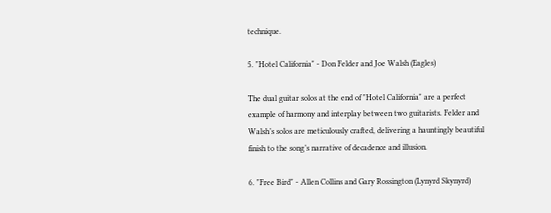technique.

5. "Hotel California" - Don Felder and Joe Walsh (Eagles)

The dual guitar solos at the end of "Hotel California" are a perfect example of harmony and interplay between two guitarists. Felder and Walsh’s solos are meticulously crafted, delivering a hauntingly beautiful finish to the song’s narrative of decadence and illusion.

6. "Free Bird" - Allen Collins and Gary Rossington (Lynyrd Skynyrd)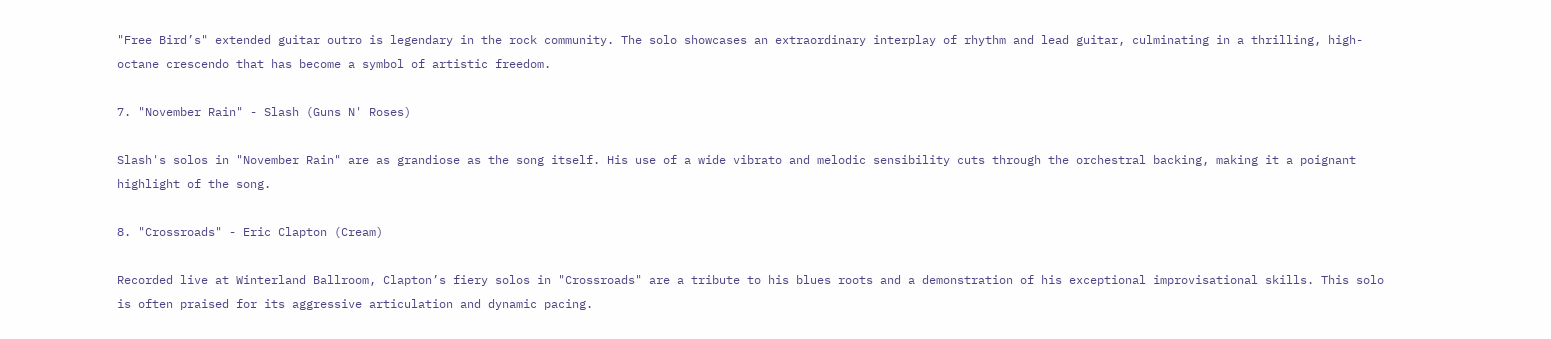"Free Bird’s" extended guitar outro is legendary in the rock community. The solo showcases an extraordinary interplay of rhythm and lead guitar, culminating in a thrilling, high-octane crescendo that has become a symbol of artistic freedom.

7. "November Rain" - Slash (Guns N' Roses)

Slash's solos in "November Rain" are as grandiose as the song itself. His use of a wide vibrato and melodic sensibility cuts through the orchestral backing, making it a poignant highlight of the song.

8. "Crossroads" - Eric Clapton (Cream)

Recorded live at Winterland Ballroom, Clapton’s fiery solos in "Crossroads" are a tribute to his blues roots and a demonstration of his exceptional improvisational skills. This solo is often praised for its aggressive articulation and dynamic pacing.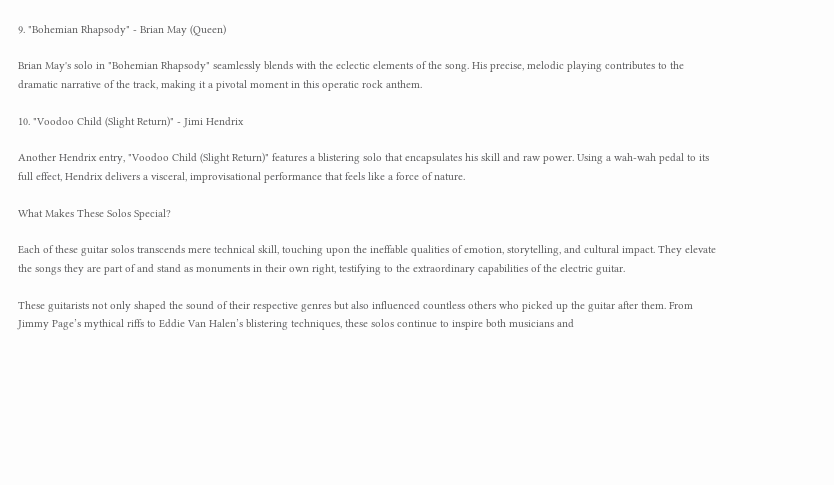9. "Bohemian Rhapsody" - Brian May (Queen)

Brian May's solo in "Bohemian Rhapsody" seamlessly blends with the eclectic elements of the song. His precise, melodic playing contributes to the dramatic narrative of the track, making it a pivotal moment in this operatic rock anthem.

10. "Voodoo Child (Slight Return)" - Jimi Hendrix

Another Hendrix entry, "Voodoo Child (Slight Return)" features a blistering solo that encapsulates his skill and raw power. Using a wah-wah pedal to its full effect, Hendrix delivers a visceral, improvisational performance that feels like a force of nature.

What Makes These Solos Special?

Each of these guitar solos transcends mere technical skill, touching upon the ineffable qualities of emotion, storytelling, and cultural impact. They elevate the songs they are part of and stand as monuments in their own right, testifying to the extraordinary capabilities of the electric guitar.

These guitarists not only shaped the sound of their respective genres but also influenced countless others who picked up the guitar after them. From Jimmy Page’s mythical riffs to Eddie Van Halen’s blistering techniques, these solos continue to inspire both musicians and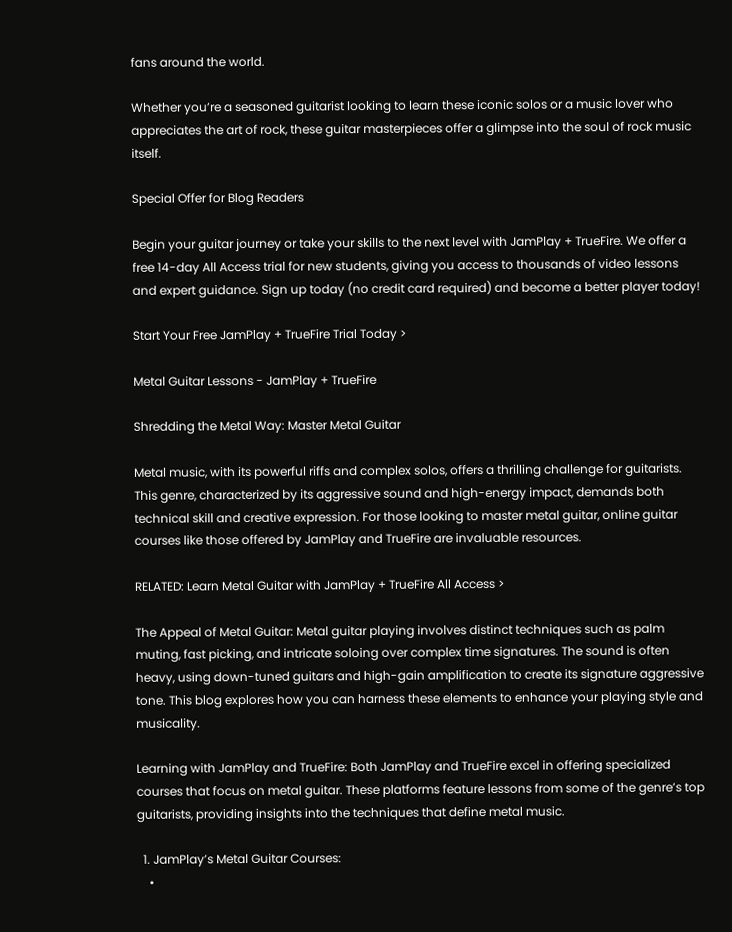fans around the world.

Whether you’re a seasoned guitarist looking to learn these iconic solos or a music lover who appreciates the art of rock, these guitar masterpieces offer a glimpse into the soul of rock music itself.

Special Offer for Blog Readers

Begin your guitar journey or take your skills to the next level with JamPlay + TrueFire. We offer a free 14-day All Access trial for new students, giving you access to thousands of video lessons and expert guidance. Sign up today (no credit card required) and become a better player today!

Start Your Free JamPlay + TrueFire Trial Today >

Metal Guitar Lessons - JamPlay + TrueFire

Shredding the Metal Way: Master Metal Guitar

Metal music, with its powerful riffs and complex solos, offers a thrilling challenge for guitarists. This genre, characterized by its aggressive sound and high-energy impact, demands both technical skill and creative expression. For those looking to master metal guitar, online guitar courses like those offered by JamPlay and TrueFire are invaluable resources.

RELATED: Learn Metal Guitar with JamPlay + TrueFire All Access >

The Appeal of Metal Guitar: Metal guitar playing involves distinct techniques such as palm muting, fast picking, and intricate soloing over complex time signatures. The sound is often heavy, using down-tuned guitars and high-gain amplification to create its signature aggressive tone. This blog explores how you can harness these elements to enhance your playing style and musicality.

Learning with JamPlay and TrueFire: Both JamPlay and TrueFire excel in offering specialized courses that focus on metal guitar. These platforms feature lessons from some of the genre’s top guitarists, providing insights into the techniques that define metal music.

  1. JamPlay’s Metal Guitar Courses:
    •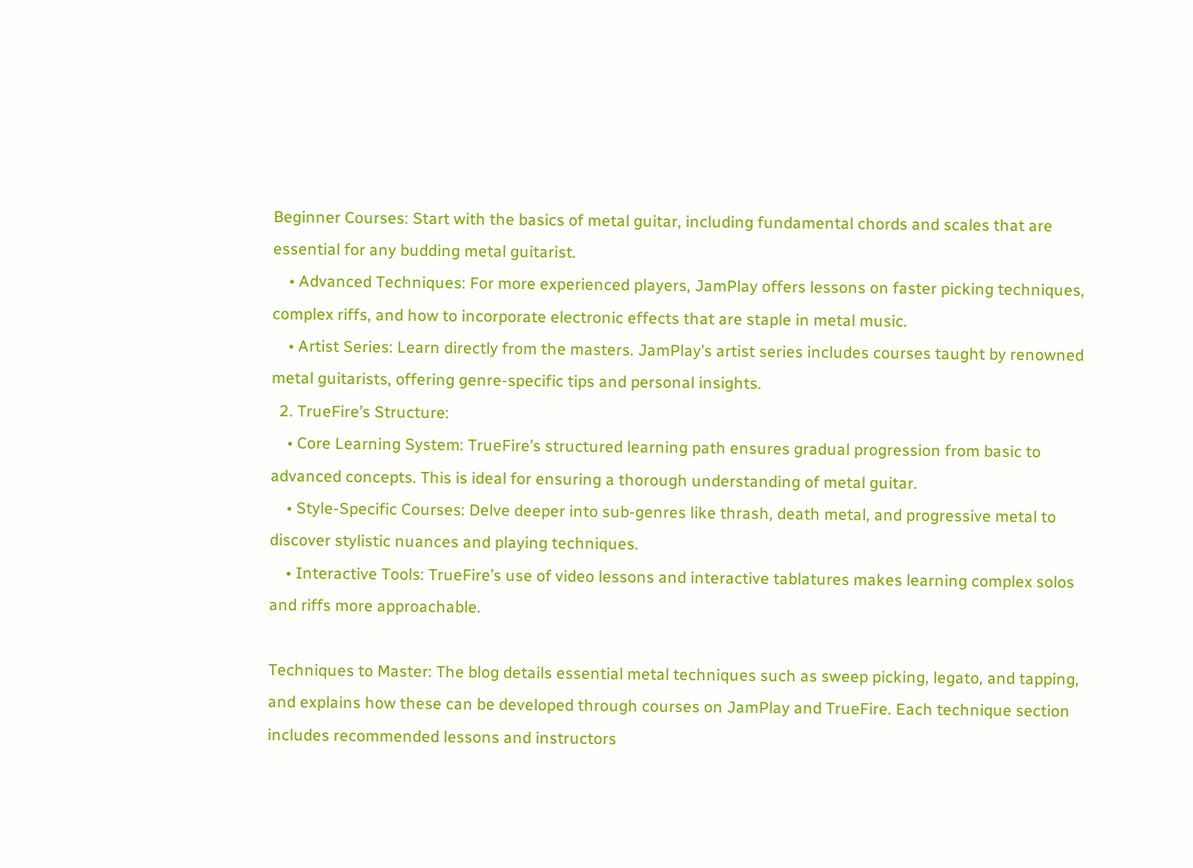Beginner Courses: Start with the basics of metal guitar, including fundamental chords and scales that are essential for any budding metal guitarist.
    • Advanced Techniques: For more experienced players, JamPlay offers lessons on faster picking techniques, complex riffs, and how to incorporate electronic effects that are staple in metal music.
    • Artist Series: Learn directly from the masters. JamPlay’s artist series includes courses taught by renowned metal guitarists, offering genre-specific tips and personal insights.
  2. TrueFire’s Structure:
    • Core Learning System: TrueFire’s structured learning path ensures gradual progression from basic to advanced concepts. This is ideal for ensuring a thorough understanding of metal guitar.
    • Style-Specific Courses: Delve deeper into sub-genres like thrash, death metal, and progressive metal to discover stylistic nuances and playing techniques.
    • Interactive Tools: TrueFire’s use of video lessons and interactive tablatures makes learning complex solos and riffs more approachable.

Techniques to Master: The blog details essential metal techniques such as sweep picking, legato, and tapping, and explains how these can be developed through courses on JamPlay and TrueFire. Each technique section includes recommended lessons and instructors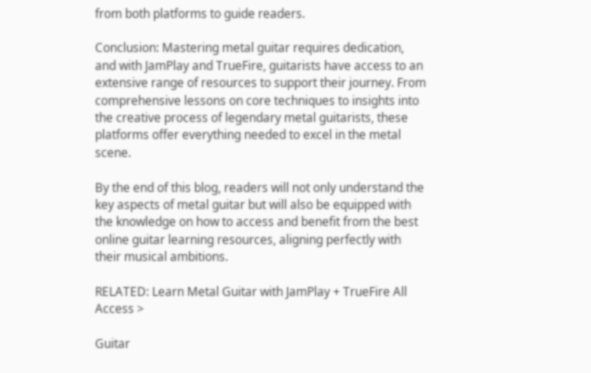from both platforms to guide readers.

Conclusion: Mastering metal guitar requires dedication, and with JamPlay and TrueFire, guitarists have access to an extensive range of resources to support their journey. From comprehensive lessons on core techniques to insights into the creative process of legendary metal guitarists, these platforms offer everything needed to excel in the metal scene.

By the end of this blog, readers will not only understand the key aspects of metal guitar but will also be equipped with the knowledge on how to access and benefit from the best online guitar learning resources, aligning perfectly with their musical ambitions.

RELATED: Learn Metal Guitar with JamPlay + TrueFire All Access >

Guitar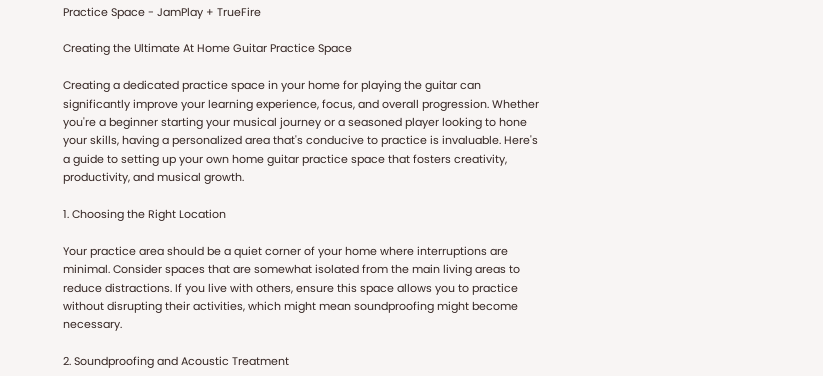Practice Space - JamPlay + TrueFire

Creating the Ultimate At Home Guitar Practice Space

Creating a dedicated practice space in your home for playing the guitar can significantly improve your learning experience, focus, and overall progression. Whether you're a beginner starting your musical journey or a seasoned player looking to hone your skills, having a personalized area that's conducive to practice is invaluable. Here's a guide to setting up your own home guitar practice space that fosters creativity, productivity, and musical growth.

1. Choosing the Right Location

Your practice area should be a quiet corner of your home where interruptions are minimal. Consider spaces that are somewhat isolated from the main living areas to reduce distractions. If you live with others, ensure this space allows you to practice without disrupting their activities, which might mean soundproofing might become necessary.

2. Soundproofing and Acoustic Treatment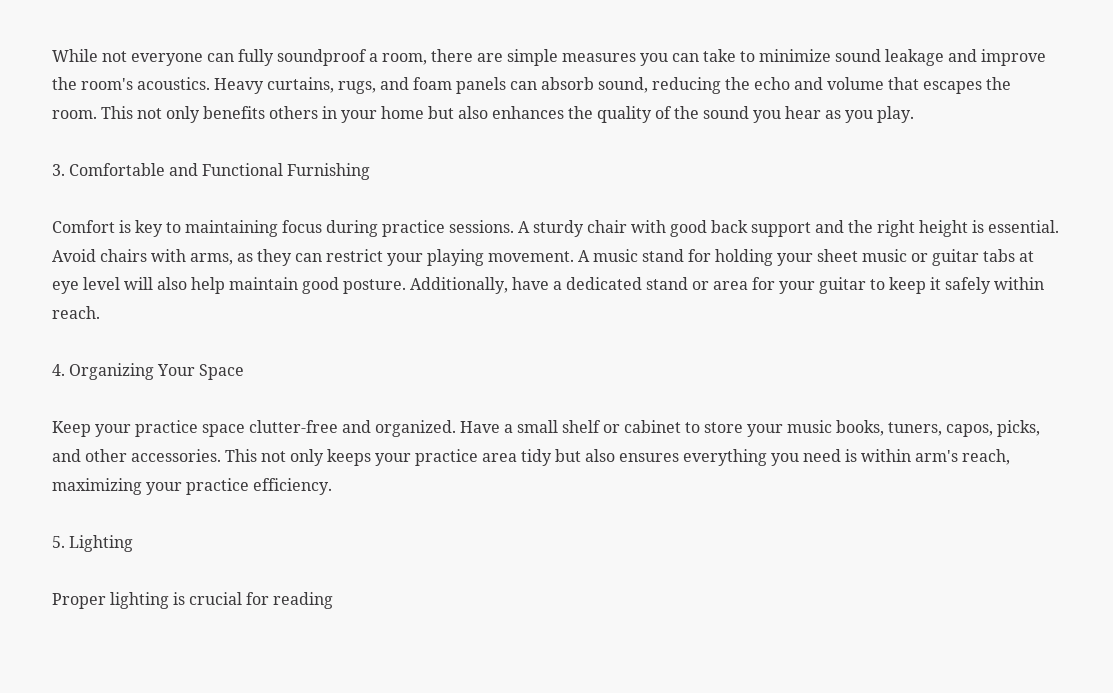While not everyone can fully soundproof a room, there are simple measures you can take to minimize sound leakage and improve the room's acoustics. Heavy curtains, rugs, and foam panels can absorb sound, reducing the echo and volume that escapes the room. This not only benefits others in your home but also enhances the quality of the sound you hear as you play.

3. Comfortable and Functional Furnishing

Comfort is key to maintaining focus during practice sessions. A sturdy chair with good back support and the right height is essential. Avoid chairs with arms, as they can restrict your playing movement. A music stand for holding your sheet music or guitar tabs at eye level will also help maintain good posture. Additionally, have a dedicated stand or area for your guitar to keep it safely within reach.

4. Organizing Your Space

Keep your practice space clutter-free and organized. Have a small shelf or cabinet to store your music books, tuners, capos, picks, and other accessories. This not only keeps your practice area tidy but also ensures everything you need is within arm's reach, maximizing your practice efficiency.

5. Lighting

Proper lighting is crucial for reading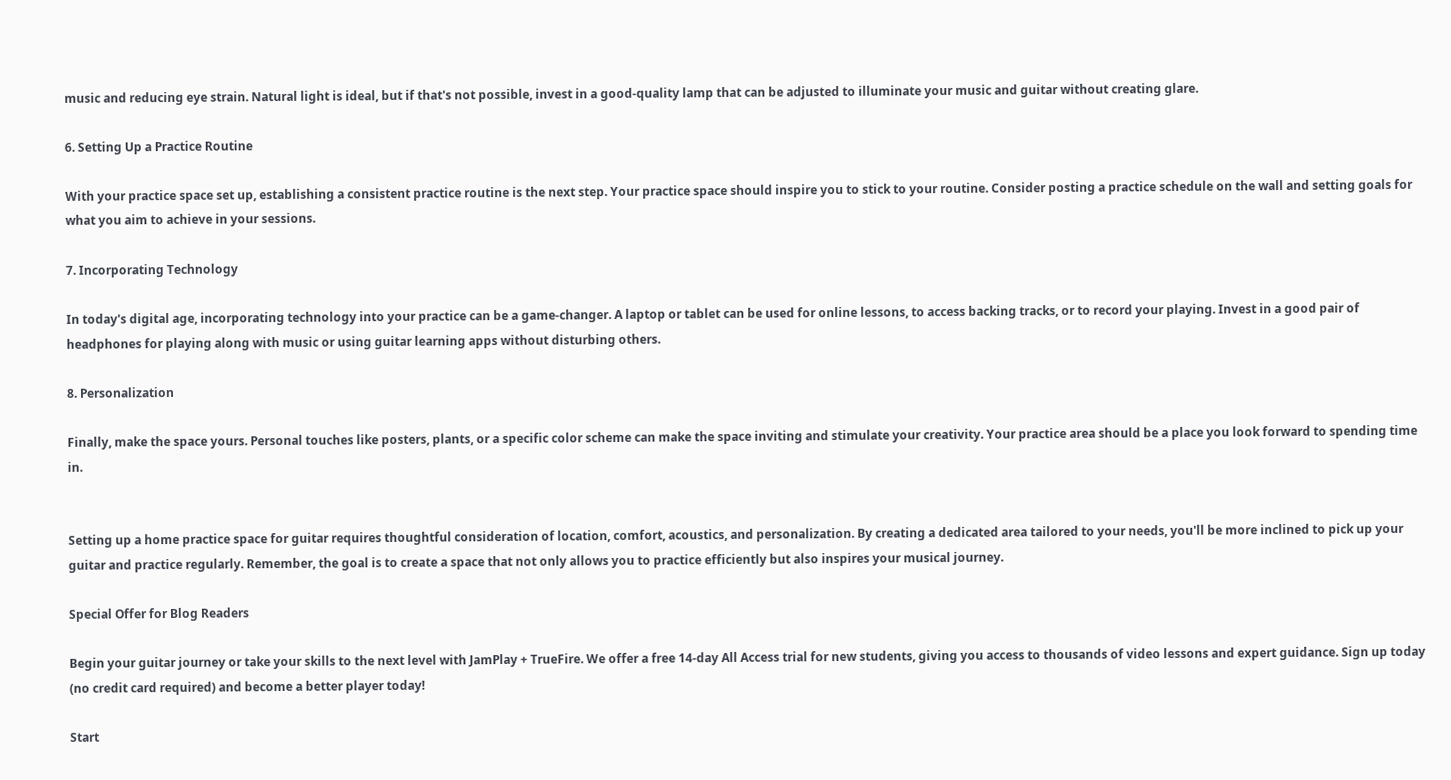music and reducing eye strain. Natural light is ideal, but if that's not possible, invest in a good-quality lamp that can be adjusted to illuminate your music and guitar without creating glare.

6. Setting Up a Practice Routine

With your practice space set up, establishing a consistent practice routine is the next step. Your practice space should inspire you to stick to your routine. Consider posting a practice schedule on the wall and setting goals for what you aim to achieve in your sessions.

7. Incorporating Technology

In today's digital age, incorporating technology into your practice can be a game-changer. A laptop or tablet can be used for online lessons, to access backing tracks, or to record your playing. Invest in a good pair of headphones for playing along with music or using guitar learning apps without disturbing others.

8. Personalization

Finally, make the space yours. Personal touches like posters, plants, or a specific color scheme can make the space inviting and stimulate your creativity. Your practice area should be a place you look forward to spending time in.


Setting up a home practice space for guitar requires thoughtful consideration of location, comfort, acoustics, and personalization. By creating a dedicated area tailored to your needs, you'll be more inclined to pick up your guitar and practice regularly. Remember, the goal is to create a space that not only allows you to practice efficiently but also inspires your musical journey.

Special Offer for Blog Readers

Begin your guitar journey or take your skills to the next level with JamPlay + TrueFire. We offer a free 14-day All Access trial for new students, giving you access to thousands of video lessons and expert guidance. Sign up today (no credit card required) and become a better player today!

Start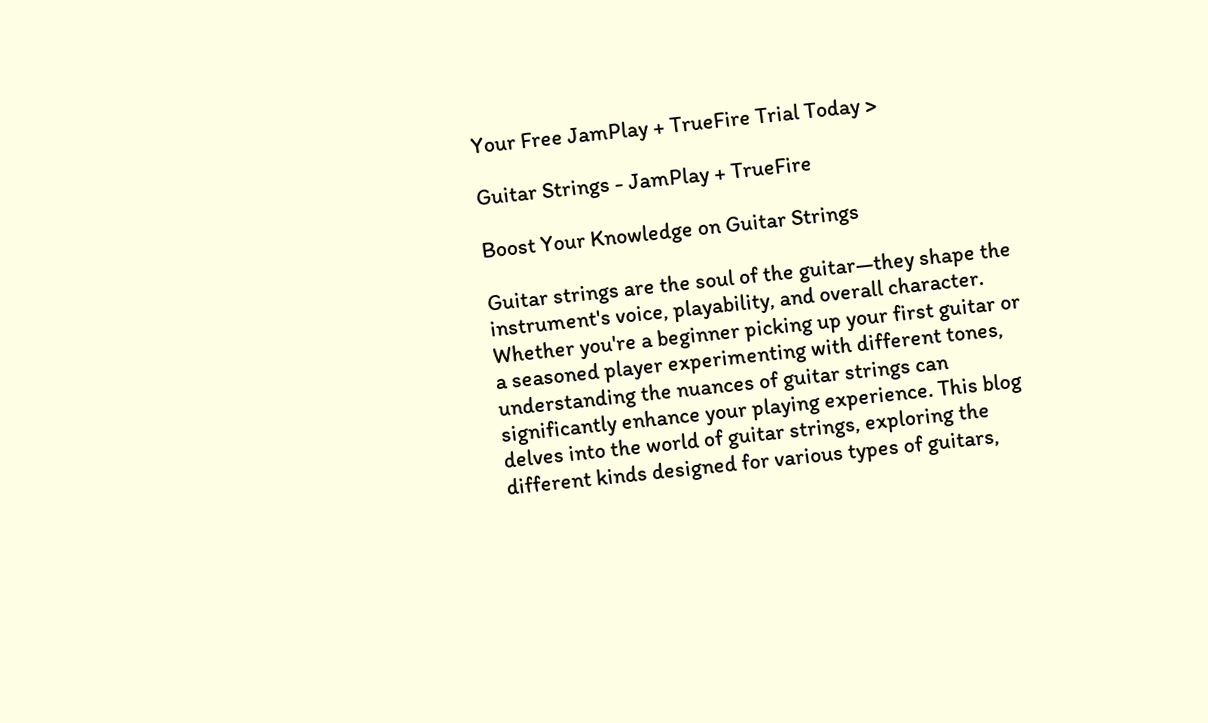Your Free JamPlay + TrueFire Trial Today >

Guitar Strings - JamPlay + TrueFire

Boost Your Knowledge on Guitar Strings

Guitar strings are the soul of the guitar—they shape the instrument's voice, playability, and overall character. Whether you're a beginner picking up your first guitar or a seasoned player experimenting with different tones, understanding the nuances of guitar strings can significantly enhance your playing experience. This blog delves into the world of guitar strings, exploring the different kinds designed for various types of guitars,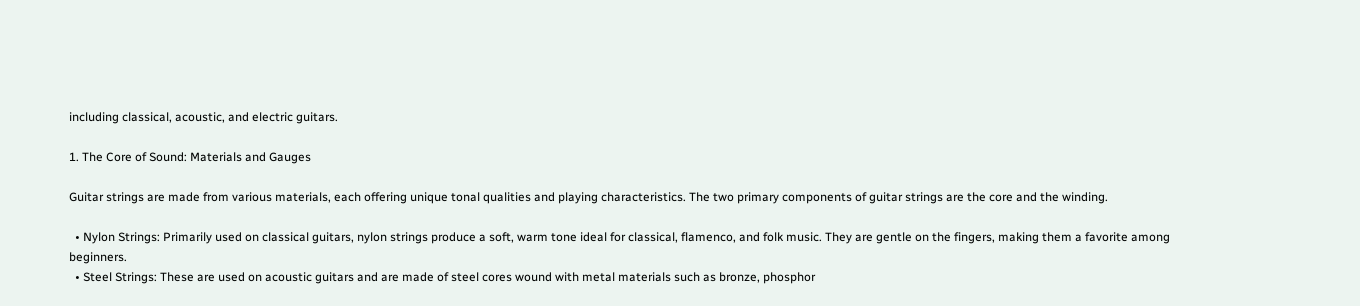including classical, acoustic, and electric guitars.

1. The Core of Sound: Materials and Gauges

Guitar strings are made from various materials, each offering unique tonal qualities and playing characteristics. The two primary components of guitar strings are the core and the winding.

  • Nylon Strings: Primarily used on classical guitars, nylon strings produce a soft, warm tone ideal for classical, flamenco, and folk music. They are gentle on the fingers, making them a favorite among beginners.
  • Steel Strings: These are used on acoustic guitars and are made of steel cores wound with metal materials such as bronze, phosphor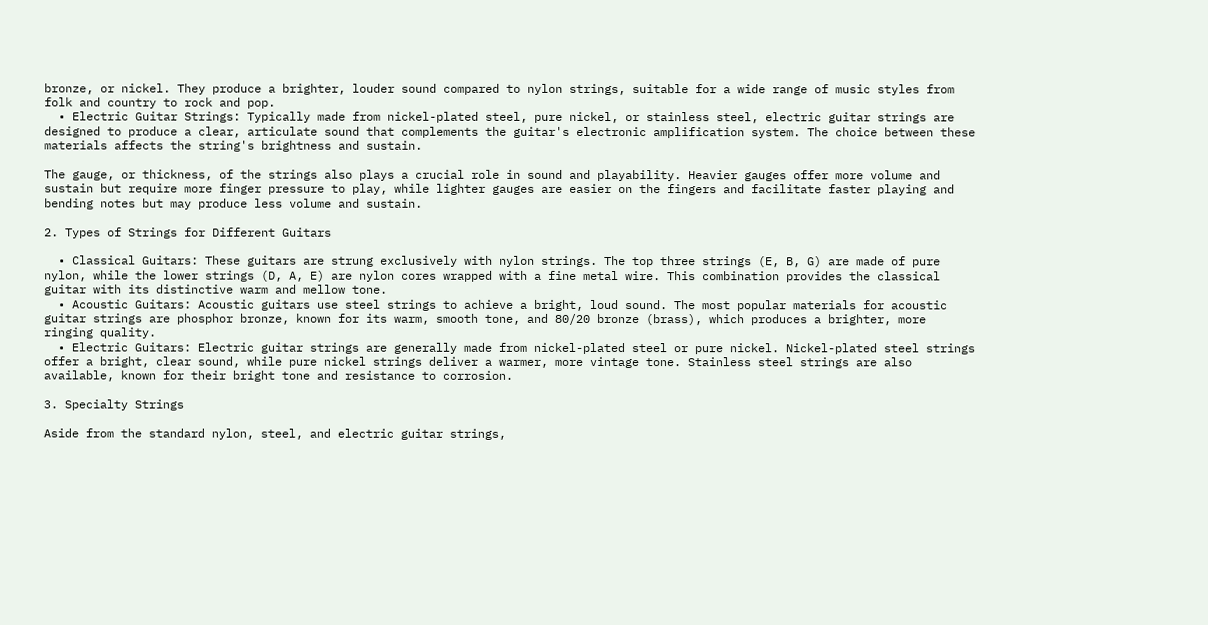bronze, or nickel. They produce a brighter, louder sound compared to nylon strings, suitable for a wide range of music styles from folk and country to rock and pop.
  • Electric Guitar Strings: Typically made from nickel-plated steel, pure nickel, or stainless steel, electric guitar strings are designed to produce a clear, articulate sound that complements the guitar's electronic amplification system. The choice between these materials affects the string's brightness and sustain.

The gauge, or thickness, of the strings also plays a crucial role in sound and playability. Heavier gauges offer more volume and sustain but require more finger pressure to play, while lighter gauges are easier on the fingers and facilitate faster playing and bending notes but may produce less volume and sustain.

2. Types of Strings for Different Guitars

  • Classical Guitars: These guitars are strung exclusively with nylon strings. The top three strings (E, B, G) are made of pure nylon, while the lower strings (D, A, E) are nylon cores wrapped with a fine metal wire. This combination provides the classical guitar with its distinctive warm and mellow tone.
  • Acoustic Guitars: Acoustic guitars use steel strings to achieve a bright, loud sound. The most popular materials for acoustic guitar strings are phosphor bronze, known for its warm, smooth tone, and 80/20 bronze (brass), which produces a brighter, more ringing quality.
  • Electric Guitars: Electric guitar strings are generally made from nickel-plated steel or pure nickel. Nickel-plated steel strings offer a bright, clear sound, while pure nickel strings deliver a warmer, more vintage tone. Stainless steel strings are also available, known for their bright tone and resistance to corrosion.

3. Specialty Strings

Aside from the standard nylon, steel, and electric guitar strings,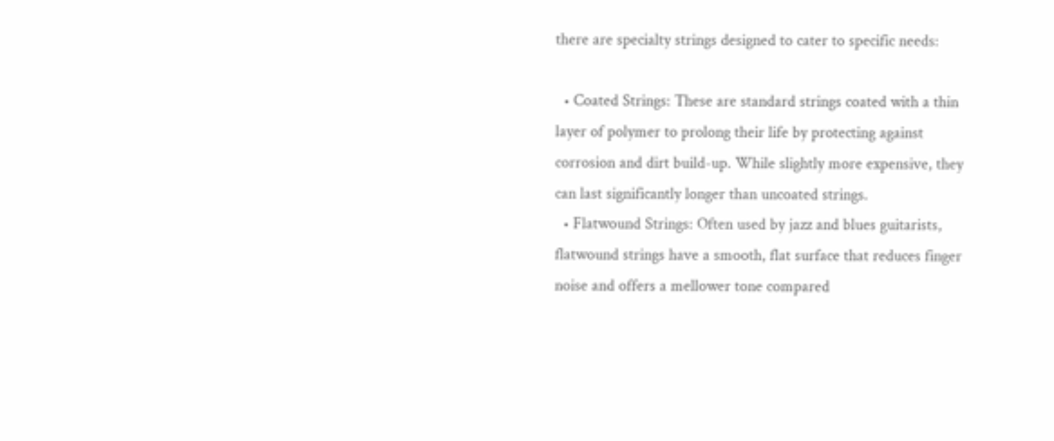there are specialty strings designed to cater to specific needs:

  • Coated Strings: These are standard strings coated with a thin layer of polymer to prolong their life by protecting against corrosion and dirt build-up. While slightly more expensive, they can last significantly longer than uncoated strings.
  • Flatwound Strings: Often used by jazz and blues guitarists, flatwound strings have a smooth, flat surface that reduces finger noise and offers a mellower tone compared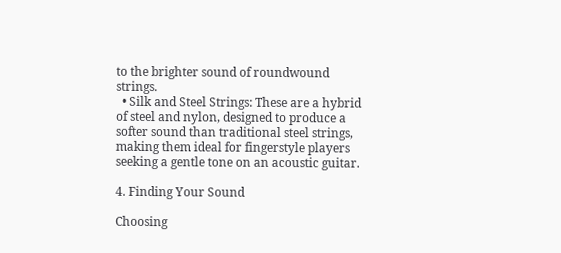to the brighter sound of roundwound strings.
  • Silk and Steel Strings: These are a hybrid of steel and nylon, designed to produce a softer sound than traditional steel strings, making them ideal for fingerstyle players seeking a gentle tone on an acoustic guitar.

4. Finding Your Sound

Choosing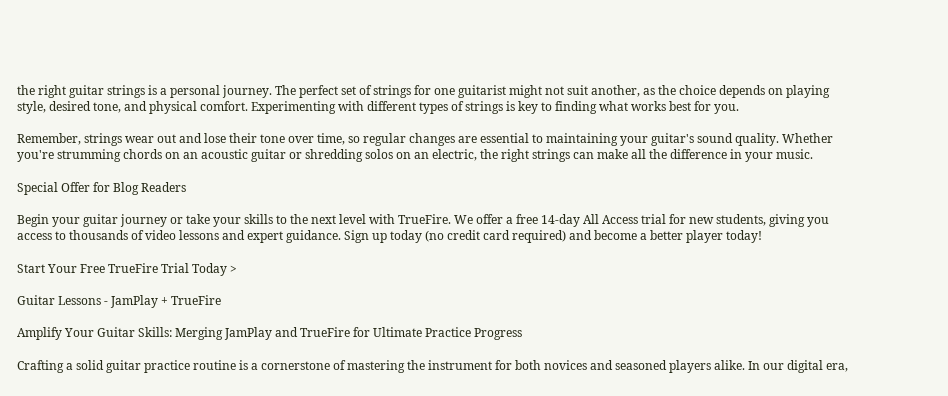the right guitar strings is a personal journey. The perfect set of strings for one guitarist might not suit another, as the choice depends on playing style, desired tone, and physical comfort. Experimenting with different types of strings is key to finding what works best for you.

Remember, strings wear out and lose their tone over time, so regular changes are essential to maintaining your guitar's sound quality. Whether you're strumming chords on an acoustic guitar or shredding solos on an electric, the right strings can make all the difference in your music.

Special Offer for Blog Readers

Begin your guitar journey or take your skills to the next level with TrueFire. We offer a free 14-day All Access trial for new students, giving you access to thousands of video lessons and expert guidance. Sign up today (no credit card required) and become a better player today!

Start Your Free TrueFire Trial Today >

Guitar Lessons - JamPlay + TrueFire

Amplify Your Guitar Skills: Merging JamPlay and TrueFire for Ultimate Practice Progress

Crafting a solid guitar practice routine is a cornerstone of mastering the instrument for both novices and seasoned players alike. In our digital era,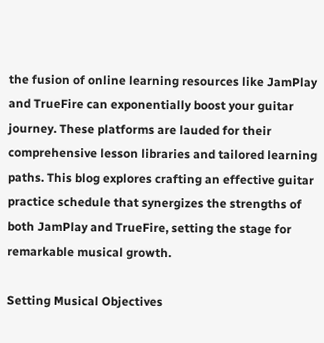the fusion of online learning resources like JamPlay and TrueFire can exponentially boost your guitar journey. These platforms are lauded for their comprehensive lesson libraries and tailored learning paths. This blog explores crafting an effective guitar practice schedule that synergizes the strengths of both JamPlay and TrueFire, setting the stage for remarkable musical growth.

Setting Musical Objectives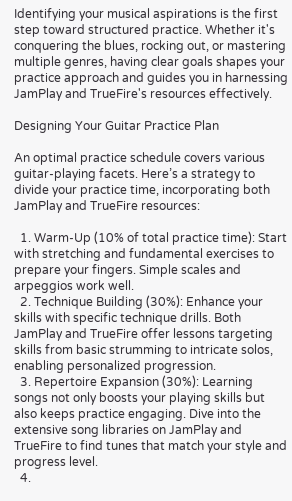Identifying your musical aspirations is the first step toward structured practice. Whether it's conquering the blues, rocking out, or mastering multiple genres, having clear goals shapes your practice approach and guides you in harnessing JamPlay and TrueFire's resources effectively.

Designing Your Guitar Practice Plan

An optimal practice schedule covers various guitar-playing facets. Here’s a strategy to divide your practice time, incorporating both JamPlay and TrueFire resources:

  1. Warm-Up (10% of total practice time): Start with stretching and fundamental exercises to prepare your fingers. Simple scales and arpeggios work well.
  2. Technique Building (30%): Enhance your skills with specific technique drills. Both JamPlay and TrueFire offer lessons targeting skills from basic strumming to intricate solos, enabling personalized progression.
  3. Repertoire Expansion (30%): Learning songs not only boosts your playing skills but also keeps practice engaging. Dive into the extensive song libraries on JamPlay and TrueFire to find tunes that match your style and progress level.
  4.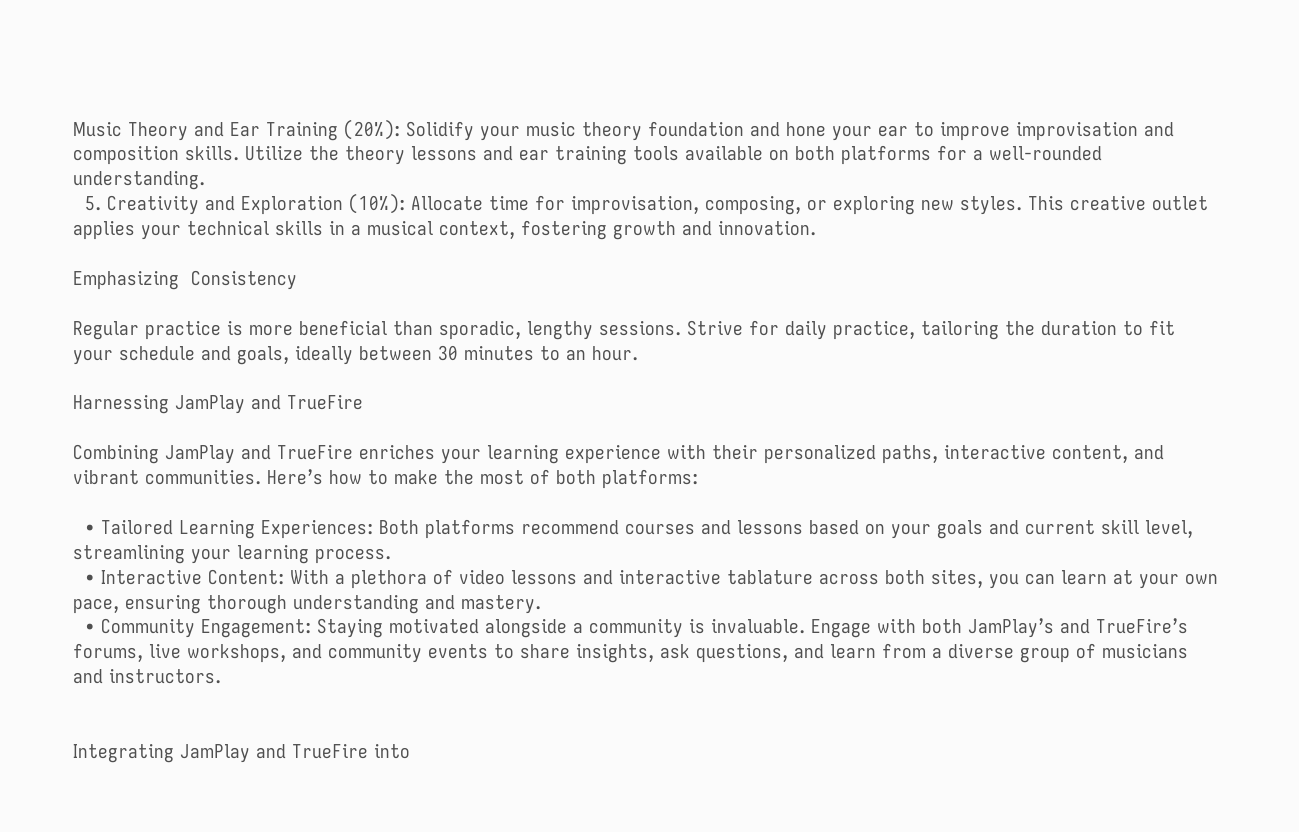Music Theory and Ear Training (20%): Solidify your music theory foundation and hone your ear to improve improvisation and composition skills. Utilize the theory lessons and ear training tools available on both platforms for a well-rounded understanding.
  5. Creativity and Exploration (10%): Allocate time for improvisation, composing, or exploring new styles. This creative outlet applies your technical skills in a musical context, fostering growth and innovation.

Emphasizing  Consistency

Regular practice is more beneficial than sporadic, lengthy sessions. Strive for daily practice, tailoring the duration to fit your schedule and goals, ideally between 30 minutes to an hour.

Harnessing JamPlay and TrueFire

Combining JamPlay and TrueFire enriches your learning experience with their personalized paths, interactive content, and vibrant communities. Here’s how to make the most of both platforms:

  • Tailored Learning Experiences: Both platforms recommend courses and lessons based on your goals and current skill level, streamlining your learning process.
  • Interactive Content: With a plethora of video lessons and interactive tablature across both sites, you can learn at your own pace, ensuring thorough understanding and mastery.
  • Community Engagement: Staying motivated alongside a community is invaluable. Engage with both JamPlay’s and TrueFire’s forums, live workshops, and community events to share insights, ask questions, and learn from a diverse group of musicians and instructors.


Integrating JamPlay and TrueFire into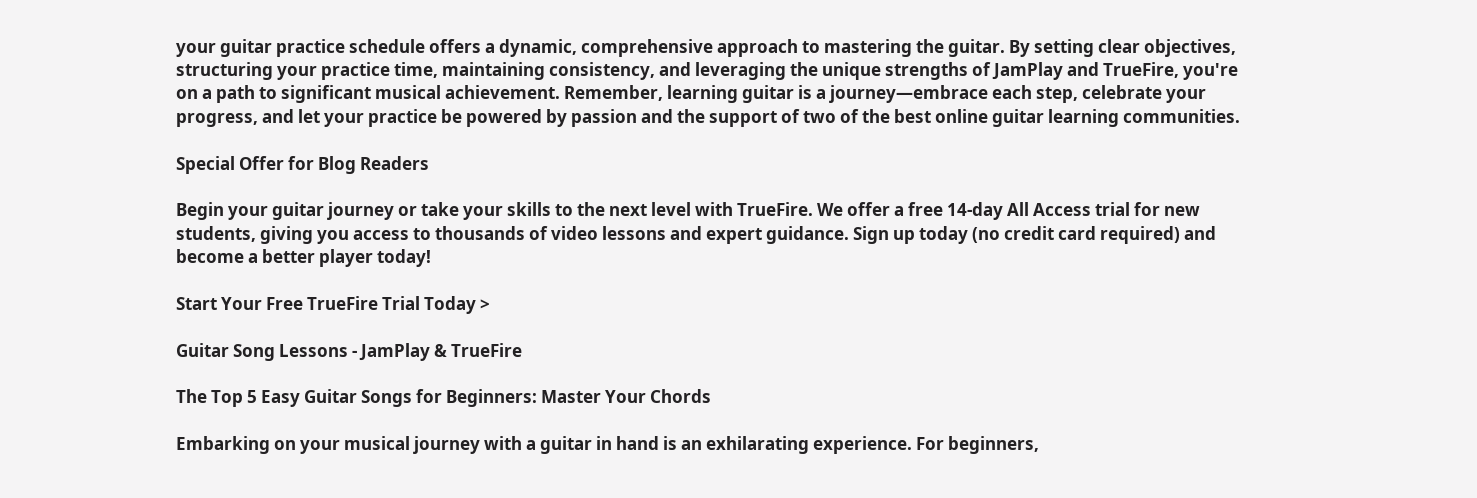your guitar practice schedule offers a dynamic, comprehensive approach to mastering the guitar. By setting clear objectives, structuring your practice time, maintaining consistency, and leveraging the unique strengths of JamPlay and TrueFire, you're on a path to significant musical achievement. Remember, learning guitar is a journey—embrace each step, celebrate your progress, and let your practice be powered by passion and the support of two of the best online guitar learning communities.

Special Offer for Blog Readers

Begin your guitar journey or take your skills to the next level with TrueFire. We offer a free 14-day All Access trial for new students, giving you access to thousands of video lessons and expert guidance. Sign up today (no credit card required) and become a better player today!

Start Your Free TrueFire Trial Today >

Guitar Song Lessons - JamPlay & TrueFire

The Top 5 Easy Guitar Songs for Beginners: Master Your Chords

Embarking on your musical journey with a guitar in hand is an exhilarating experience. For beginners,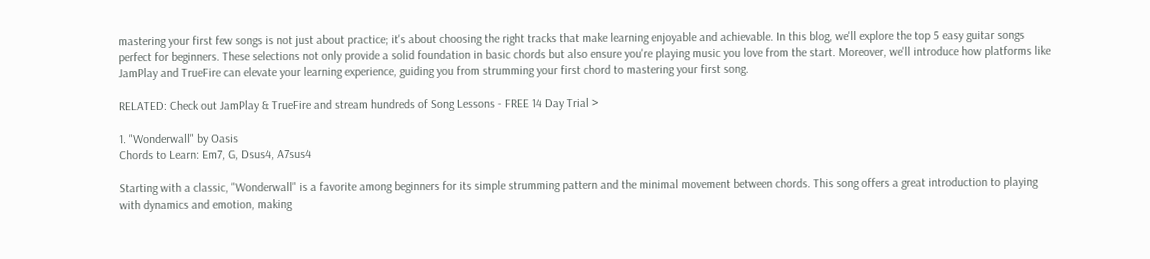mastering your first few songs is not just about practice; it's about choosing the right tracks that make learning enjoyable and achievable. In this blog, we'll explore the top 5 easy guitar songs perfect for beginners. These selections not only provide a solid foundation in basic chords but also ensure you're playing music you love from the start. Moreover, we'll introduce how platforms like JamPlay and TrueFire can elevate your learning experience, guiding you from strumming your first chord to mastering your first song.

RELATED: Check out JamPlay & TrueFire and stream hundreds of Song Lessons - FREE 14 Day Trial >

1. "Wonderwall" by Oasis
Chords to Learn: Em7, G, Dsus4, A7sus4

Starting with a classic, "Wonderwall" is a favorite among beginners for its simple strumming pattern and the minimal movement between chords. This song offers a great introduction to playing with dynamics and emotion, making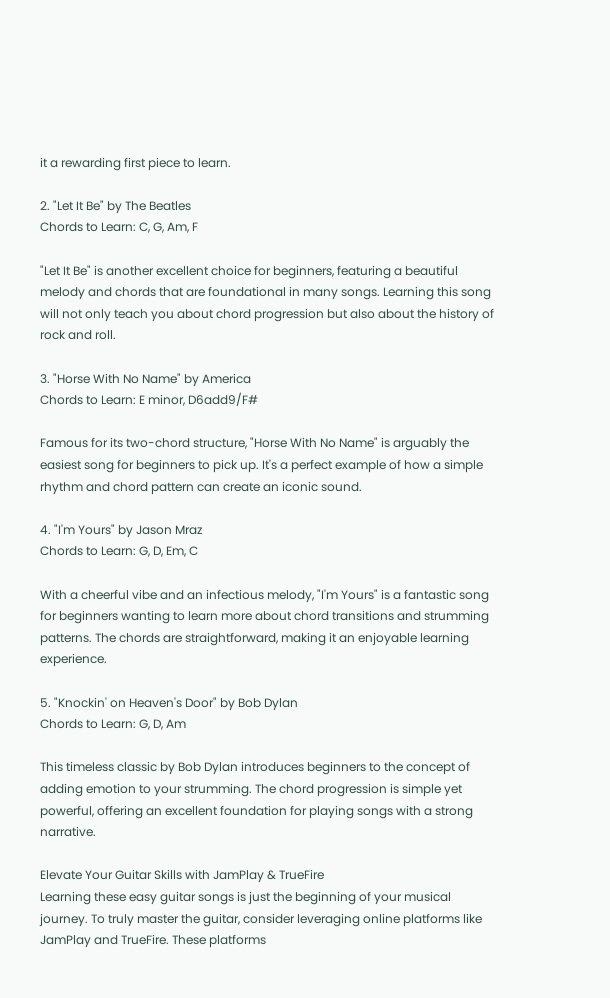it a rewarding first piece to learn.

2. "Let It Be" by The Beatles
Chords to Learn: C, G, Am, F

"Let It Be" is another excellent choice for beginners, featuring a beautiful melody and chords that are foundational in many songs. Learning this song will not only teach you about chord progression but also about the history of rock and roll.

3. "Horse With No Name" by America
Chords to Learn: E minor, D6add9/F#

Famous for its two-chord structure, "Horse With No Name" is arguably the easiest song for beginners to pick up. It's a perfect example of how a simple rhythm and chord pattern can create an iconic sound.

4. "I'm Yours" by Jason Mraz
Chords to Learn: G, D, Em, C

With a cheerful vibe and an infectious melody, "I'm Yours" is a fantastic song for beginners wanting to learn more about chord transitions and strumming patterns. The chords are straightforward, making it an enjoyable learning experience.

5. "Knockin' on Heaven's Door" by Bob Dylan
Chords to Learn: G, D, Am

This timeless classic by Bob Dylan introduces beginners to the concept of adding emotion to your strumming. The chord progression is simple yet powerful, offering an excellent foundation for playing songs with a strong narrative.

Elevate Your Guitar Skills with JamPlay & TrueFire
Learning these easy guitar songs is just the beginning of your musical journey. To truly master the guitar, consider leveraging online platforms like JamPlay and TrueFire. These platforms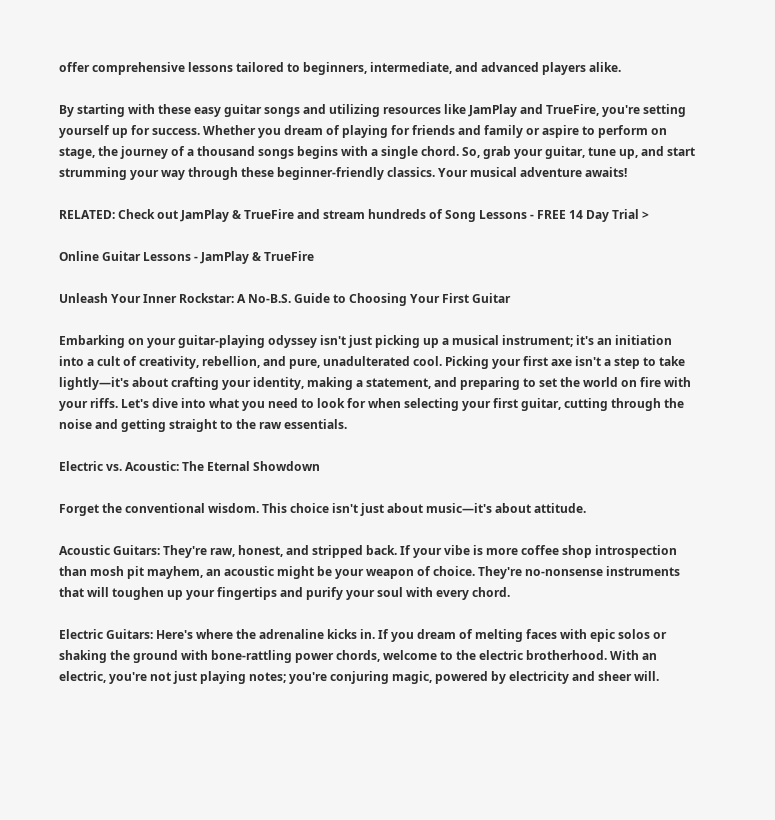offer comprehensive lessons tailored to beginners, intermediate, and advanced players alike.

By starting with these easy guitar songs and utilizing resources like JamPlay and TrueFire, you're setting yourself up for success. Whether you dream of playing for friends and family or aspire to perform on stage, the journey of a thousand songs begins with a single chord. So, grab your guitar, tune up, and start strumming your way through these beginner-friendly classics. Your musical adventure awaits!

RELATED: Check out JamPlay & TrueFire and stream hundreds of Song Lessons - FREE 14 Day Trial >

Online Guitar Lessons - JamPlay & TrueFire

Unleash Your Inner Rockstar: A No-B.S. Guide to Choosing Your First Guitar

Embarking on your guitar-playing odyssey isn't just picking up a musical instrument; it's an initiation into a cult of creativity, rebellion, and pure, unadulterated cool. Picking your first axe isn't a step to take lightly—it's about crafting your identity, making a statement, and preparing to set the world on fire with your riffs. Let's dive into what you need to look for when selecting your first guitar, cutting through the noise and getting straight to the raw essentials.

Electric vs. Acoustic: The Eternal Showdown

Forget the conventional wisdom. This choice isn't just about music—it's about attitude.

Acoustic Guitars: They're raw, honest, and stripped back. If your vibe is more coffee shop introspection than mosh pit mayhem, an acoustic might be your weapon of choice. They're no-nonsense instruments that will toughen up your fingertips and purify your soul with every chord.

Electric Guitars: Here's where the adrenaline kicks in. If you dream of melting faces with epic solos or shaking the ground with bone-rattling power chords, welcome to the electric brotherhood. With an electric, you're not just playing notes; you're conjuring magic, powered by electricity and sheer will.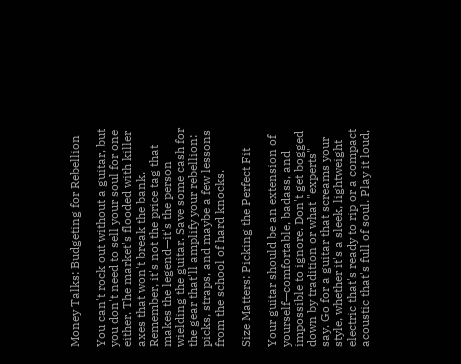Money Talks: Budgeting for Rebellion

You can't rock out without a guitar, but you don't need to sell your soul for one either. The market's flooded with killer axes that won't break the bank. Remember, it's not the price tag that makes the legend—it's the person wielding the guitar. Save some cash for the gear that'll amplify your rebellion: picks, straps, and maybe a few lessons from the school of hard knocks.

Size Matters: Picking the Perfect Fit

Your guitar should be an extension of yourself—comfortable, badass, and impossible to ignore. Don't get bogged down by tradition or what "experts" say. Go for a guitar that screams your style, whether it's a sleek, lightweight electric that's ready to rip or a compact acoustic that's full of soul. Play it loud,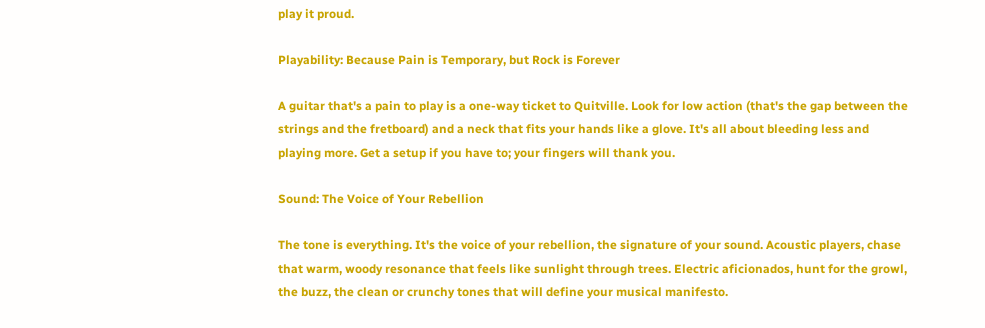play it proud.

Playability: Because Pain is Temporary, but Rock is Forever

A guitar that's a pain to play is a one-way ticket to Quitville. Look for low action (that's the gap between the strings and the fretboard) and a neck that fits your hands like a glove. It's all about bleeding less and playing more. Get a setup if you have to; your fingers will thank you.

Sound: The Voice of Your Rebellion

The tone is everything. It's the voice of your rebellion, the signature of your sound. Acoustic players, chase that warm, woody resonance that feels like sunlight through trees. Electric aficionados, hunt for the growl, the buzz, the clean or crunchy tones that will define your musical manifesto.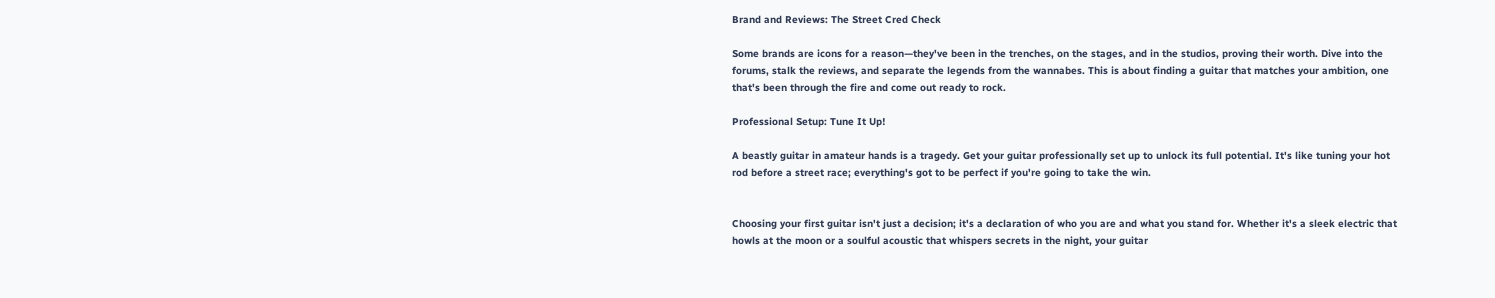Brand and Reviews: The Street Cred Check

Some brands are icons for a reason—they've been in the trenches, on the stages, and in the studios, proving their worth. Dive into the forums, stalk the reviews, and separate the legends from the wannabes. This is about finding a guitar that matches your ambition, one that's been through the fire and come out ready to rock.

Professional Setup: Tune It Up!

A beastly guitar in amateur hands is a tragedy. Get your guitar professionally set up to unlock its full potential. It's like tuning your hot rod before a street race; everything's got to be perfect if you're going to take the win.


Choosing your first guitar isn't just a decision; it's a declaration of who you are and what you stand for. Whether it's a sleek electric that howls at the moon or a soulful acoustic that whispers secrets in the night, your guitar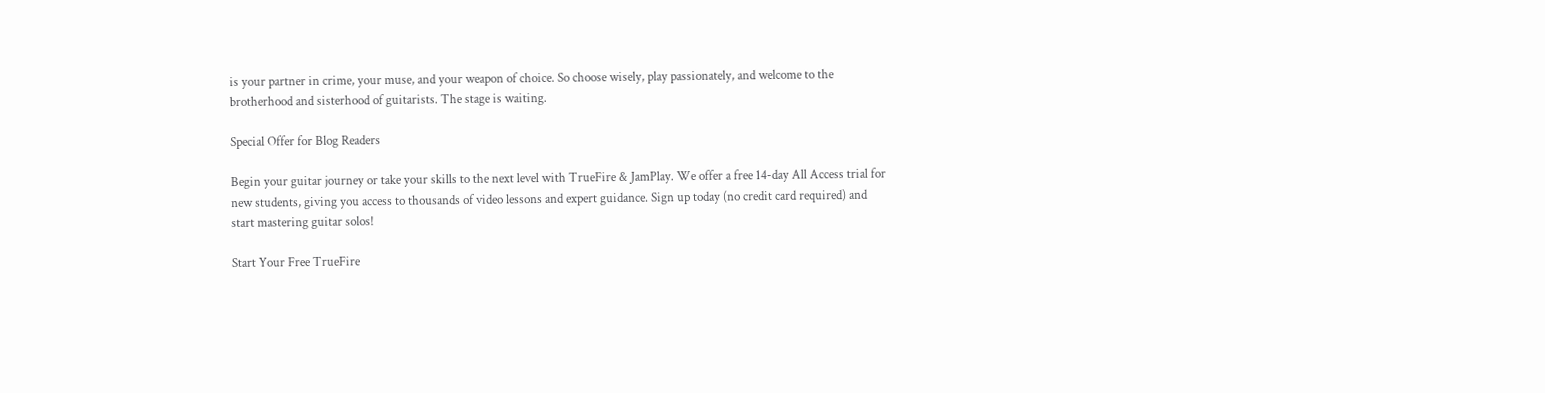is your partner in crime, your muse, and your weapon of choice. So choose wisely, play passionately, and welcome to the brotherhood and sisterhood of guitarists. The stage is waiting.

Special Offer for Blog Readers

Begin your guitar journey or take your skills to the next level with TrueFire & JamPlay. We offer a free 14-day All Access trial for new students, giving you access to thousands of video lessons and expert guidance. Sign up today (no credit card required) and start mastering guitar solos!

Start Your Free TrueFire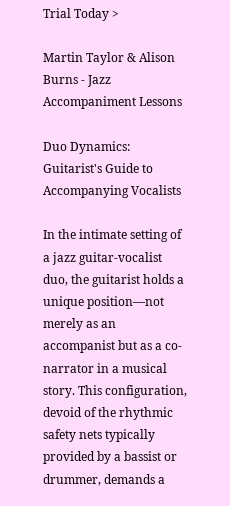Trial Today >

Martin Taylor & Alison Burns - Jazz Accompaniment Lessons

Duo Dynamics: Guitarist's Guide to Accompanying Vocalists

In the intimate setting of a jazz guitar-vocalist duo, the guitarist holds a unique position—not merely as an accompanist but as a co-narrator in a musical story. This configuration, devoid of the rhythmic safety nets typically provided by a bassist or drummer, demands a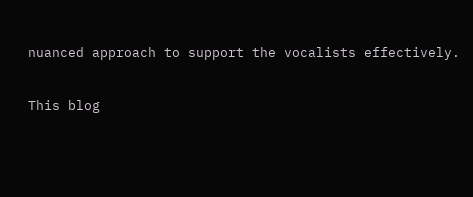nuanced approach to support the vocalists effectively.

This blog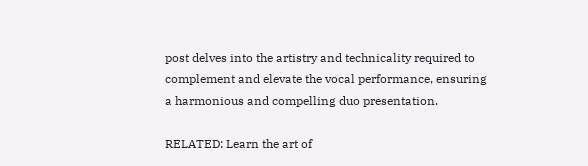post delves into the artistry and technicality required to complement and elevate the vocal performance, ensuring a harmonious and compelling duo presentation.

RELATED: Learn the art of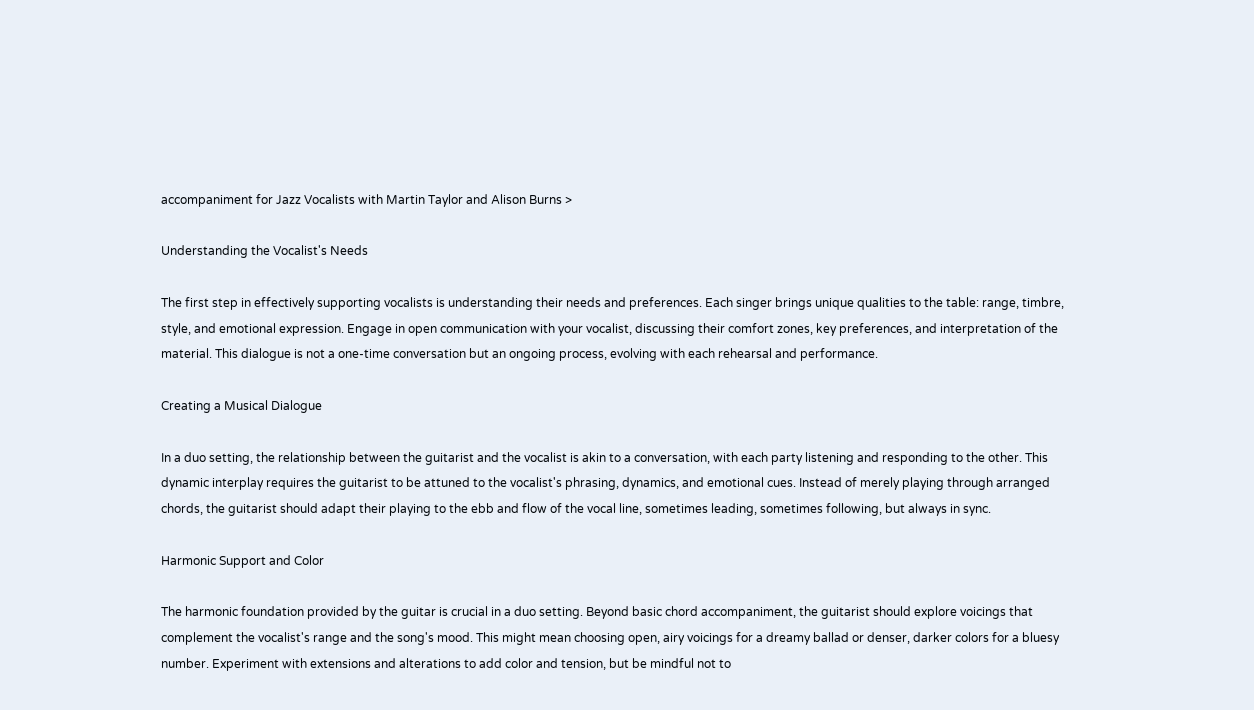accompaniment for Jazz Vocalists with Martin Taylor and Alison Burns >

Understanding the Vocalist's Needs

The first step in effectively supporting vocalists is understanding their needs and preferences. Each singer brings unique qualities to the table: range, timbre, style, and emotional expression. Engage in open communication with your vocalist, discussing their comfort zones, key preferences, and interpretation of the material. This dialogue is not a one-time conversation but an ongoing process, evolving with each rehearsal and performance.

Creating a Musical Dialogue

In a duo setting, the relationship between the guitarist and the vocalist is akin to a conversation, with each party listening and responding to the other. This dynamic interplay requires the guitarist to be attuned to the vocalist's phrasing, dynamics, and emotional cues. Instead of merely playing through arranged chords, the guitarist should adapt their playing to the ebb and flow of the vocal line, sometimes leading, sometimes following, but always in sync.

Harmonic Support and Color

The harmonic foundation provided by the guitar is crucial in a duo setting. Beyond basic chord accompaniment, the guitarist should explore voicings that complement the vocalist's range and the song's mood. This might mean choosing open, airy voicings for a dreamy ballad or denser, darker colors for a bluesy number. Experiment with extensions and alterations to add color and tension, but be mindful not to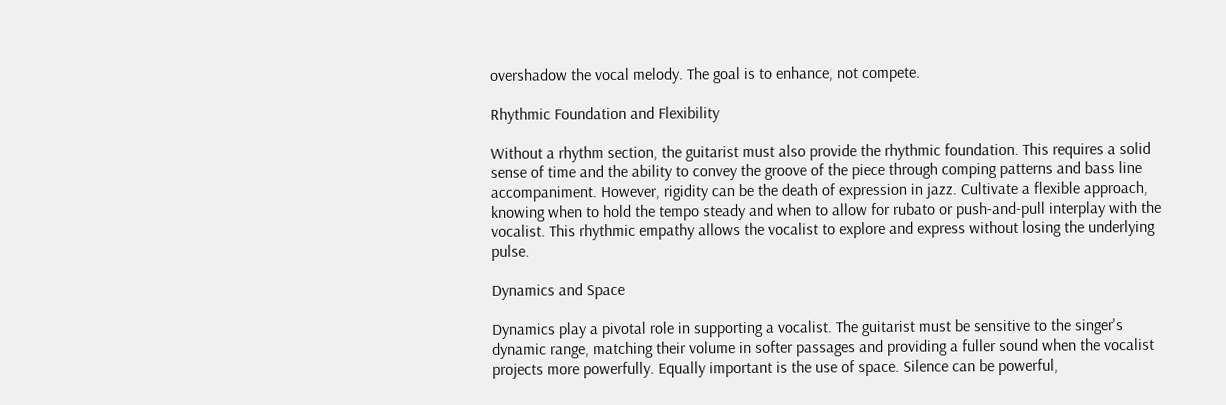overshadow the vocal melody. The goal is to enhance, not compete.

Rhythmic Foundation and Flexibility

Without a rhythm section, the guitarist must also provide the rhythmic foundation. This requires a solid sense of time and the ability to convey the groove of the piece through comping patterns and bass line accompaniment. However, rigidity can be the death of expression in jazz. Cultivate a flexible approach, knowing when to hold the tempo steady and when to allow for rubato or push-and-pull interplay with the vocalist. This rhythmic empathy allows the vocalist to explore and express without losing the underlying pulse.

Dynamics and Space

Dynamics play a pivotal role in supporting a vocalist. The guitarist must be sensitive to the singer's dynamic range, matching their volume in softer passages and providing a fuller sound when the vocalist projects more powerfully. Equally important is the use of space. Silence can be powerful,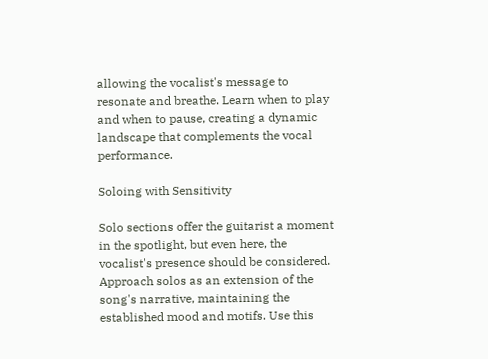allowing the vocalist's message to resonate and breathe. Learn when to play and when to pause, creating a dynamic landscape that complements the vocal performance.

Soloing with Sensitivity

Solo sections offer the guitarist a moment in the spotlight, but even here, the vocalist's presence should be considered. Approach solos as an extension of the song's narrative, maintaining the established mood and motifs. Use this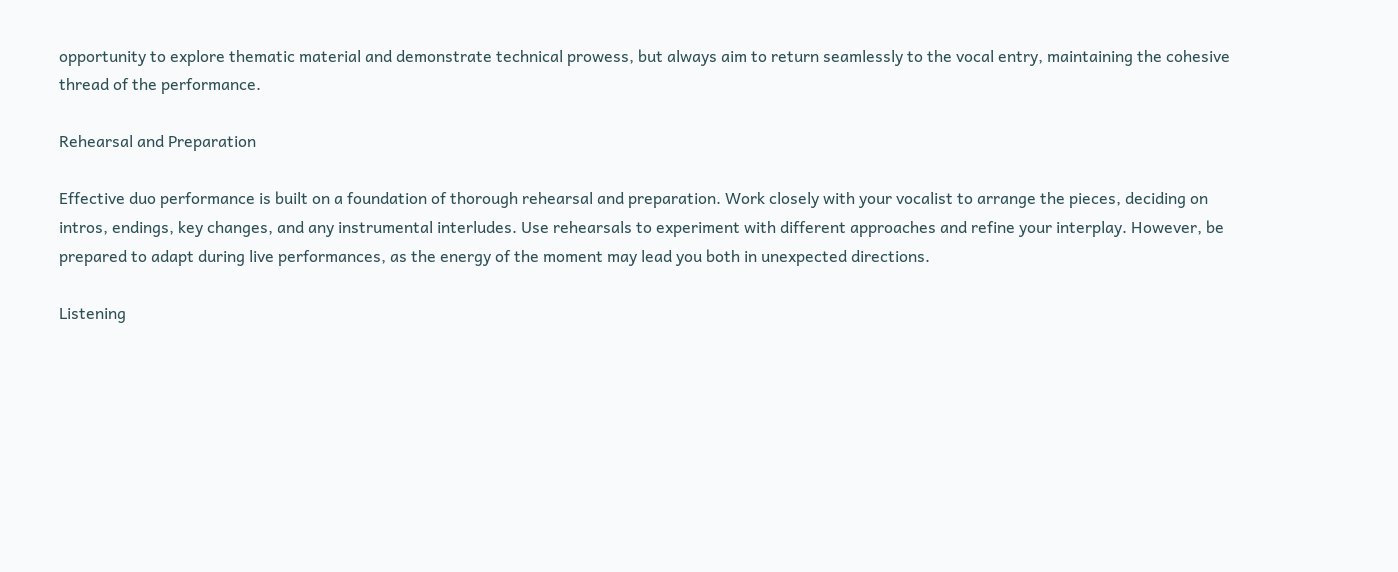opportunity to explore thematic material and demonstrate technical prowess, but always aim to return seamlessly to the vocal entry, maintaining the cohesive thread of the performance.

Rehearsal and Preparation

Effective duo performance is built on a foundation of thorough rehearsal and preparation. Work closely with your vocalist to arrange the pieces, deciding on intros, endings, key changes, and any instrumental interludes. Use rehearsals to experiment with different approaches and refine your interplay. However, be prepared to adapt during live performances, as the energy of the moment may lead you both in unexpected directions.

Listening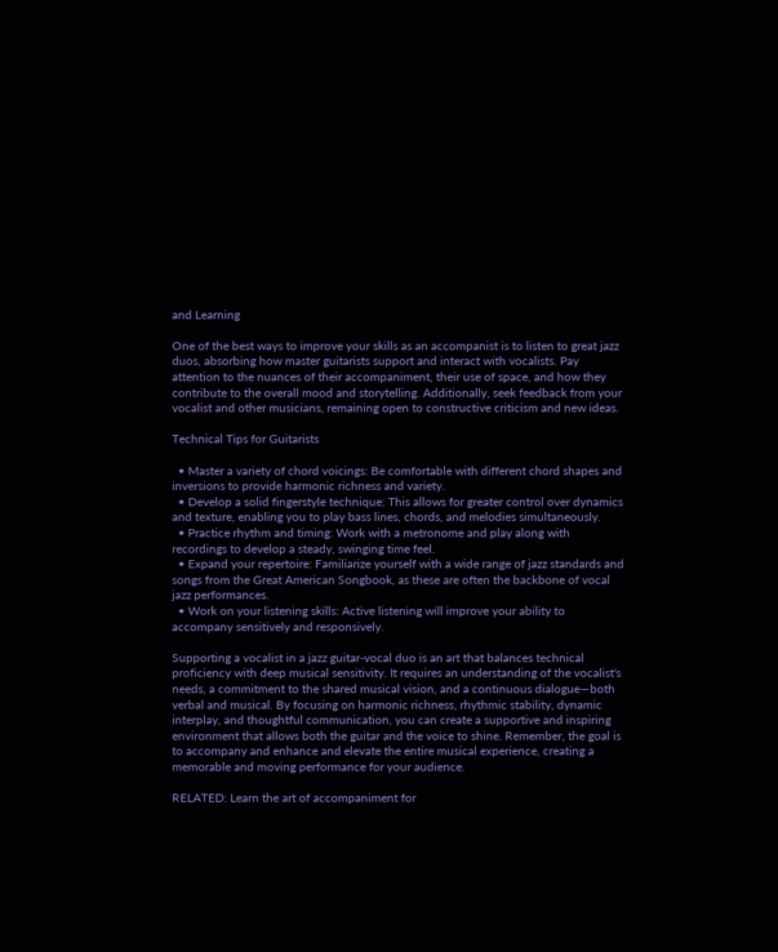and Learning

One of the best ways to improve your skills as an accompanist is to listen to great jazz duos, absorbing how master guitarists support and interact with vocalists. Pay attention to the nuances of their accompaniment, their use of space, and how they contribute to the overall mood and storytelling. Additionally, seek feedback from your vocalist and other musicians, remaining open to constructive criticism and new ideas.

Technical Tips for Guitarists

  • Master a variety of chord voicings: Be comfortable with different chord shapes and inversions to provide harmonic richness and variety.
  • Develop a solid fingerstyle technique: This allows for greater control over dynamics and texture, enabling you to play bass lines, chords, and melodies simultaneously.
  • Practice rhythm and timing: Work with a metronome and play along with recordings to develop a steady, swinging time feel.
  • Expand your repertoire: Familiarize yourself with a wide range of jazz standards and songs from the Great American Songbook, as these are often the backbone of vocal jazz performances.
  • Work on your listening skills: Active listening will improve your ability to accompany sensitively and responsively.

Supporting a vocalist in a jazz guitar-vocal duo is an art that balances technical proficiency with deep musical sensitivity. It requires an understanding of the vocalist's needs, a commitment to the shared musical vision, and a continuous dialogue—both verbal and musical. By focusing on harmonic richness, rhythmic stability, dynamic interplay, and thoughtful communication, you can create a supportive and inspiring environment that allows both the guitar and the voice to shine. Remember, the goal is to accompany and enhance and elevate the entire musical experience, creating a memorable and moving performance for your audience.

RELATED: Learn the art of accompaniment for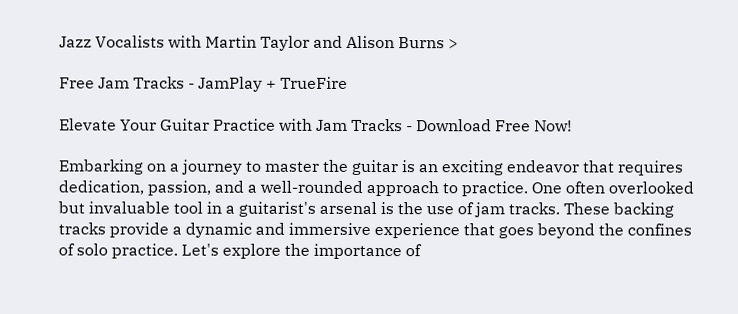Jazz Vocalists with Martin Taylor and Alison Burns >

Free Jam Tracks - JamPlay + TrueFire

Elevate Your Guitar Practice with Jam Tracks - Download Free Now!

Embarking on a journey to master the guitar is an exciting endeavor that requires dedication, passion, and a well-rounded approach to practice. One often overlooked but invaluable tool in a guitarist's arsenal is the use of jam tracks. These backing tracks provide a dynamic and immersive experience that goes beyond the confines of solo practice. Let's explore the importance of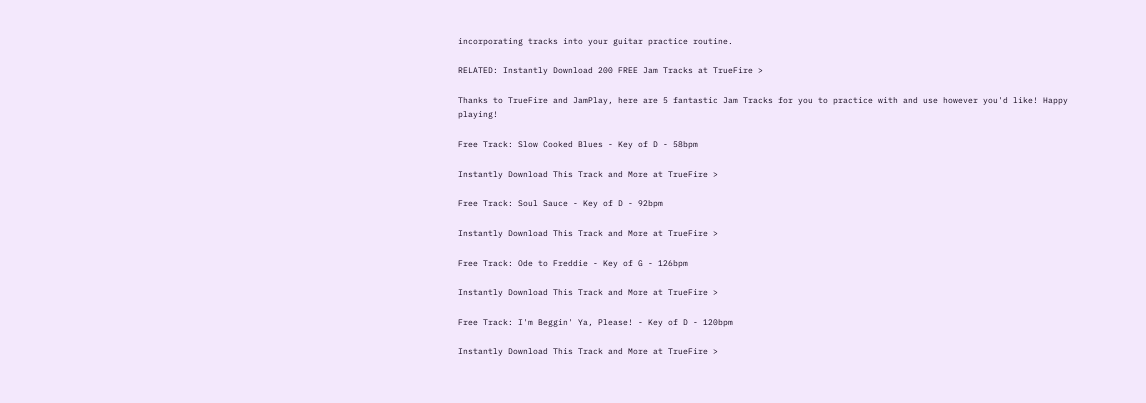incorporating tracks into your guitar practice routine.

RELATED: Instantly Download 200 FREE Jam Tracks at TrueFire >

Thanks to TrueFire and JamPlay, here are 5 fantastic Jam Tracks for you to practice with and use however you'd like! Happy playing!

Free Track: Slow Cooked Blues - Key of D - 58bpm

Instantly Download This Track and More at TrueFire >

Free Track: Soul Sauce - Key of D - 92bpm

Instantly Download This Track and More at TrueFire >

Free Track: Ode to Freddie - Key of G - 126bpm

Instantly Download This Track and More at TrueFire >

Free Track: I'm Beggin' Ya, Please! - Key of D - 120bpm

Instantly Download This Track and More at TrueFire >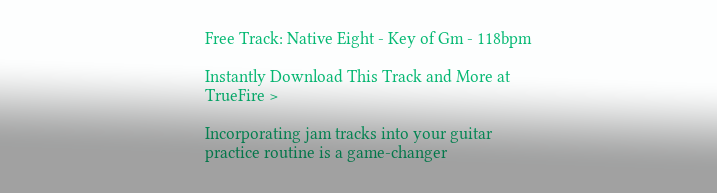Free Track: Native Eight - Key of Gm - 118bpm

Instantly Download This Track and More at TrueFire >

Incorporating jam tracks into your guitar practice routine is a game-changer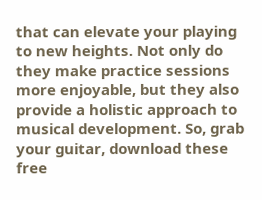that can elevate your playing to new heights. Not only do they make practice sessions more enjoyable, but they also provide a holistic approach to musical development. So, grab your guitar, download these free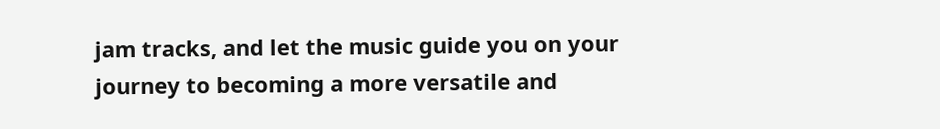jam tracks, and let the music guide you on your journey to becoming a more versatile and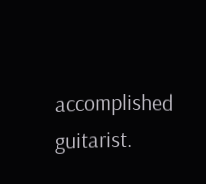accomplished guitarist.